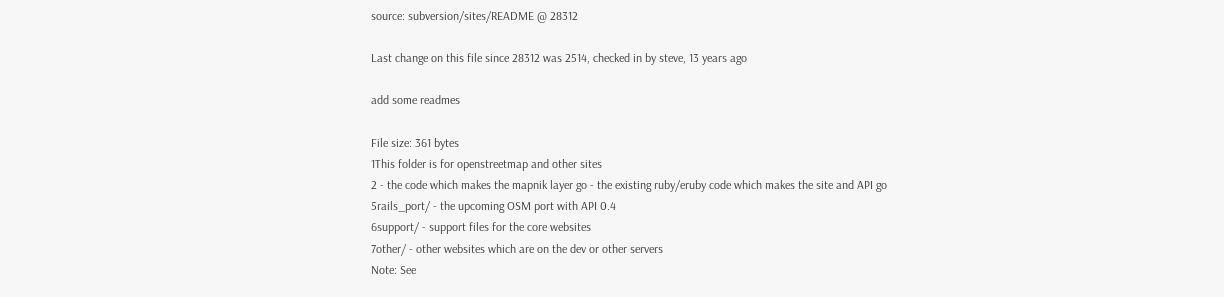source: subversion/sites/README @ 28312

Last change on this file since 28312 was 2514, checked in by steve, 13 years ago

add some readmes

File size: 361 bytes
1This folder is for openstreetmap and other sites
2 - the code which makes the mapnik layer go - the existing ruby/eruby code which makes the site and API go
5rails_port/ - the upcoming OSM port with API 0.4
6support/ - support files for the core websites
7other/ - other websites which are on the dev or other servers
Note: See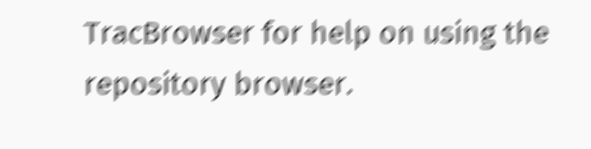TracBrowser for help on using the repository browser.